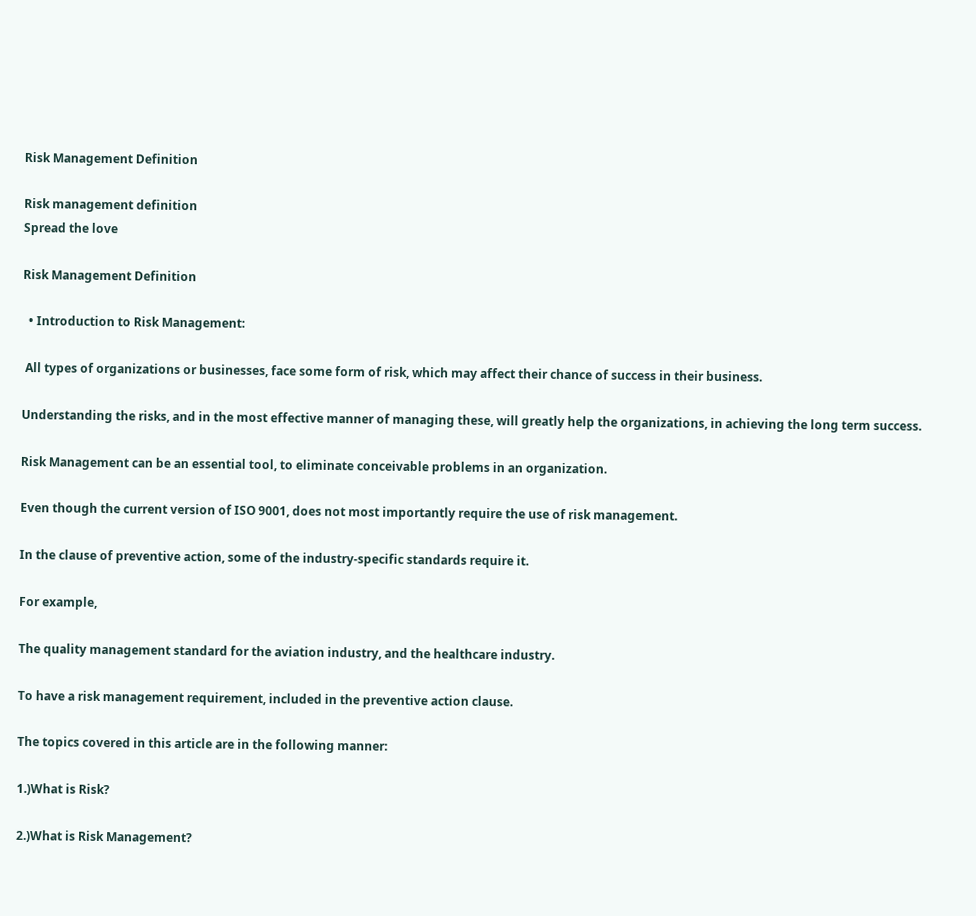Risk Management Definition

Risk management definition
Spread the love

Risk Management Definition

  • Introduction to Risk Management:

 All types of organizations or businesses, face some form of risk, which may affect their chance of success in their business.

Understanding the risks, and in the most effective manner of managing these, will greatly help the organizations, in achieving the long term success.

Risk Management can be an essential tool, to eliminate conceivable problems in an organization.

Even though the current version of ISO 9001, does not most importantly require the use of risk management.

In the clause of preventive action, some of the industry-specific standards require it.

For example,

The quality management standard for the aviation industry, and the healthcare industry.

To have a risk management requirement, included in the preventive action clause.

The topics covered in this article are in the following manner:

1.)What is Risk?

2.)What is Risk Management?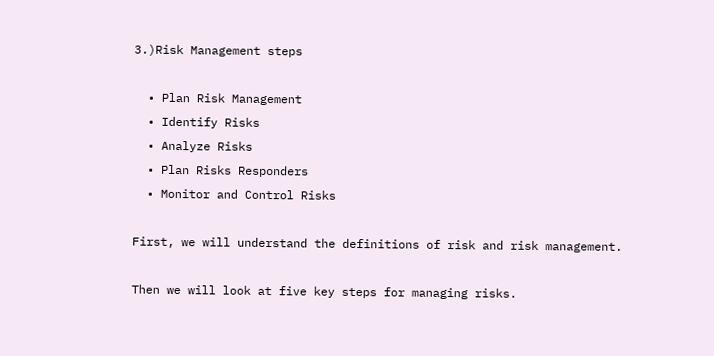3.)Risk Management steps

  • Plan Risk Management
  • Identify Risks
  • Analyze Risks
  • Plan Risks Responders
  • Monitor and Control Risks

First, we will understand the definitions of risk and risk management.

Then we will look at five key steps for managing risks.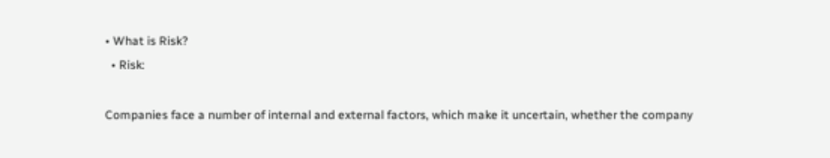• What is Risk?
  • Risk:

Companies face a number of internal and external factors, which make it uncertain, whether the company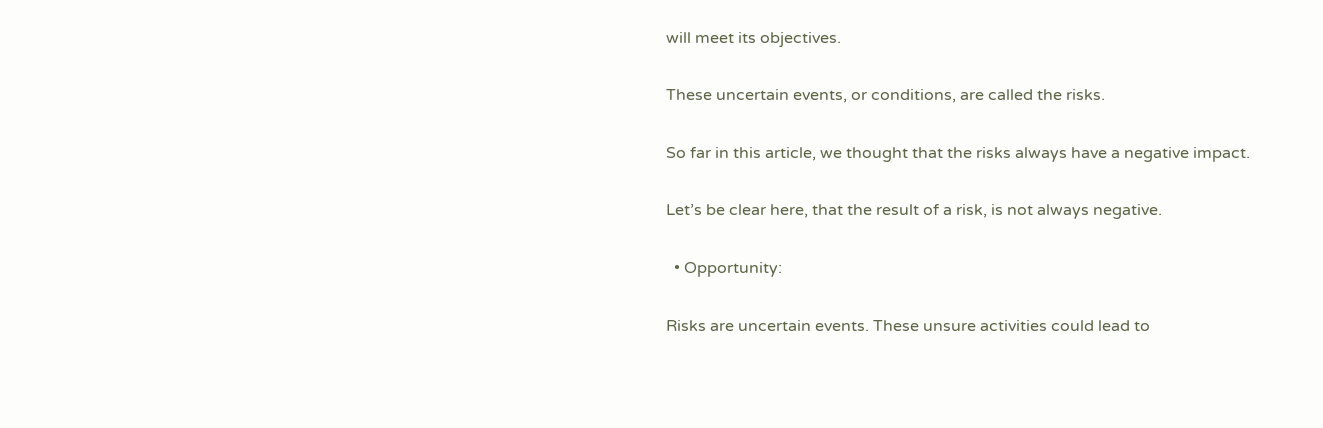will meet its objectives.

These uncertain events, or conditions, are called the risks.

So far in this article, we thought that the risks always have a negative impact.

Let’s be clear here, that the result of a risk, is not always negative.

  • Opportunity:

Risks are uncertain events. These unsure activities could lead to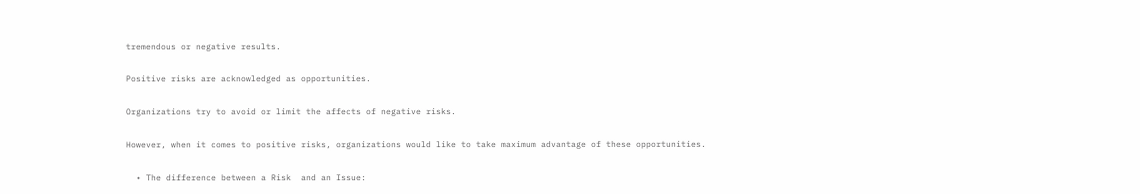tremendous or negative results.

Positive risks are acknowledged as opportunities.

Organizations try to avoid or limit the affects of negative risks.

However, when it comes to positive risks, organizations would like to take maximum advantage of these opportunities.

  • The difference between a Risk  and an Issue: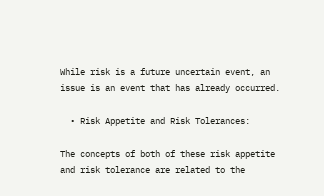While risk is a future uncertain event, an issue is an event that has already occurred.

  • Risk Appetite and Risk Tolerances:

The concepts of both of these risk appetite and risk tolerance are related to the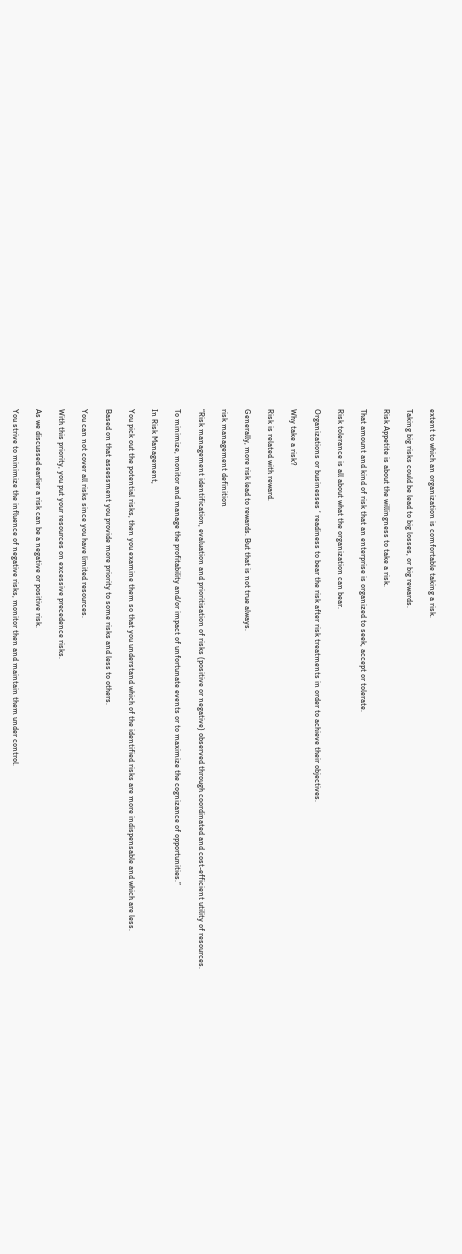extent to which an organization is comfortable taking a risk.

Taking big risks could be lead to big losses, or big rewards.

Risk Appetite is about the willingness to take a risk.

That amount and kind of risk that an enterprise is organized to seek, accept or tolerate.

Risk tolerance is all about what the organization can bear.

Organizations or businesses ‘ readiness to bear the risk after risk treatments in order to achieve their objectives.

Why take a risk?

Risk is related with reward.

Generally, more risk lead to rewards. But that is not true always.

risk management definition

“Risk management identification, evaluation and prioritisation of risks (positive or negative) observed through coordinated and cost-efficient utility of resources.

To minimize, monitor and manage the profitability and/or impact of unfortunate events or to maximize the cognizance of opportunities.”

In Risk Management,

You pick out the potential risks, then you examine them so that you understand which of the identified risks are more indispensable and which are less.

Based on that assessment you provide more priority to some risks and less to others.

You can not cover all risks since you have limited resources.

With this priority, you put your resources on excessive precedence risks.

As we discussed earlier a risk can be a negative or positive risk.

You strive to minimize the influence of negative risks, monitor then and maintain them under control.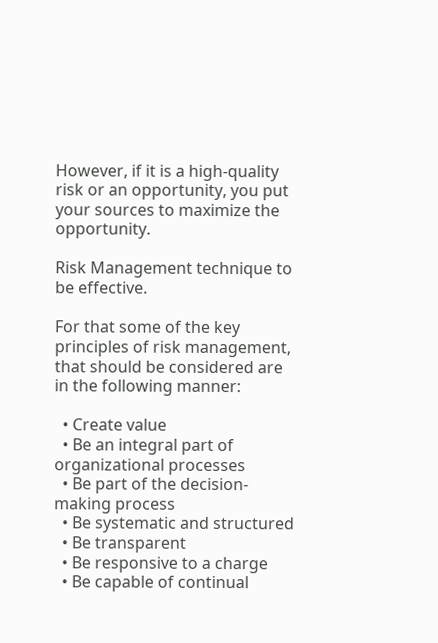However, if it is a high-quality risk or an opportunity, you put your sources to maximize the opportunity.

Risk Management technique to be effective.

For that some of the key principles of risk management, that should be considered are in the following manner:

  • Create value
  • Be an integral part of organizational processes
  • Be part of the decision-making process
  • Be systematic and structured
  • Be transparent
  • Be responsive to a charge
  • Be capable of continual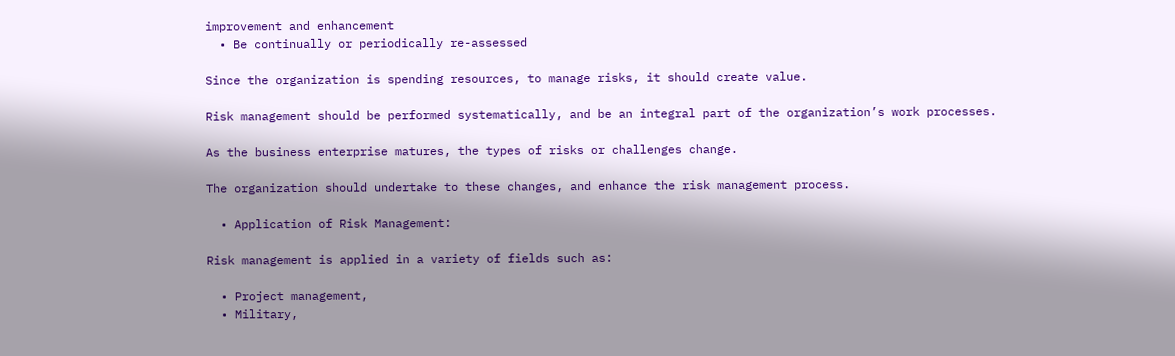improvement and enhancement
  • Be continually or periodically re-assessed

Since the organization is spending resources, to manage risks, it should create value.

Risk management should be performed systematically, and be an integral part of the organization’s work processes.

As the business enterprise matures, the types of risks or challenges change.

The organization should undertake to these changes, and enhance the risk management process.

  • Application of Risk Management:

Risk management is applied in a variety of fields such as:

  • Project management,
  • Military,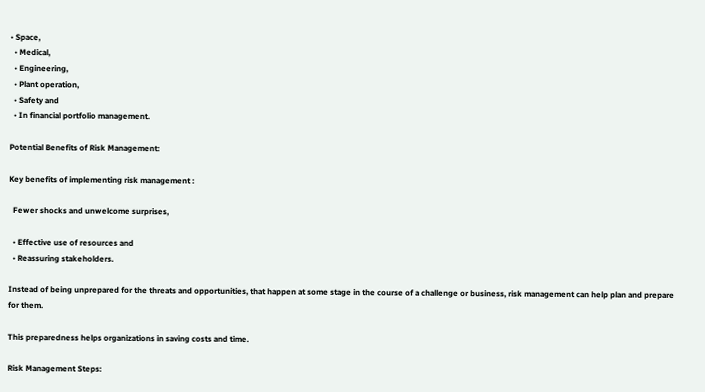• Space,
  • Medical,
  • Engineering,
  • Plant operation,
  • Safety and
  • In financial portfolio management.

Potential Benefits of Risk Management:

Key benefits of implementing risk management :

  Fewer shocks and unwelcome surprises,

  • Effective use of resources and
  • Reassuring stakeholders.

Instead of being unprepared for the threats and opportunities, that happen at some stage in the course of a challenge or business, risk management can help plan and prepare for them.

This preparedness helps organizations in saving costs and time.

Risk Management Steps: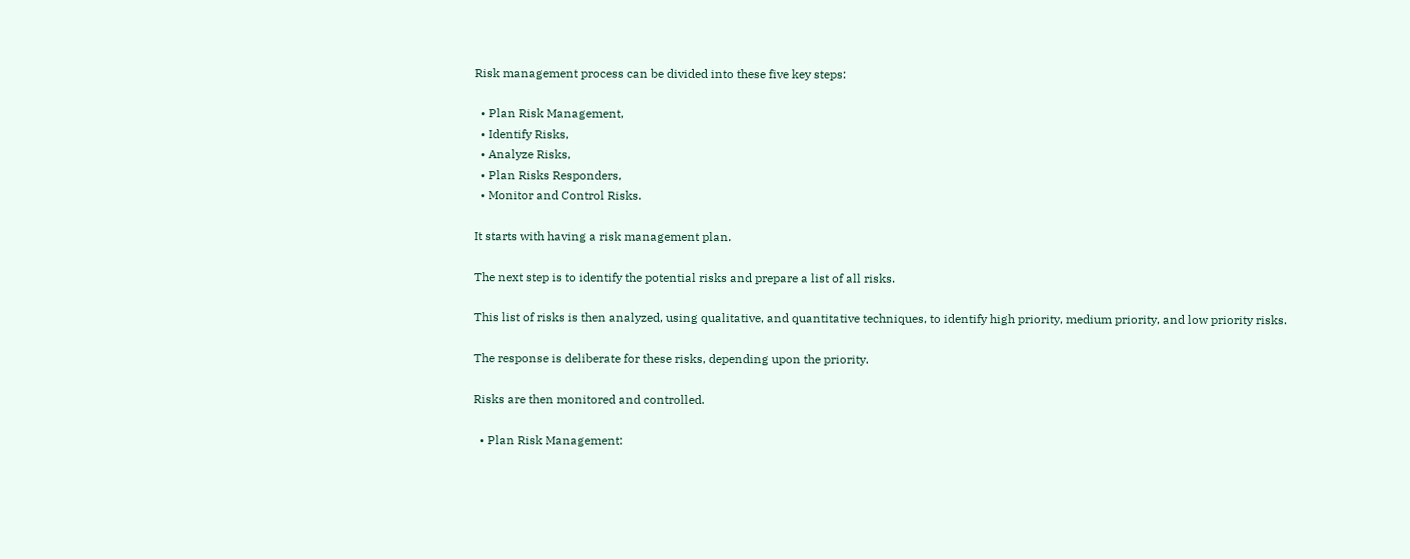Risk management process can be divided into these five key steps:

  • Plan Risk Management,
  • Identify Risks,
  • Analyze Risks,
  • Plan Risks Responders,
  • Monitor and Control Risks.

It starts with having a risk management plan.

The next step is to identify the potential risks and prepare a list of all risks.

This list of risks is then analyzed, using qualitative, and quantitative techniques, to identify high priority, medium priority, and low priority risks.

The response is deliberate for these risks, depending upon the priority.

Risks are then monitored and controlled.

  • Plan Risk Management: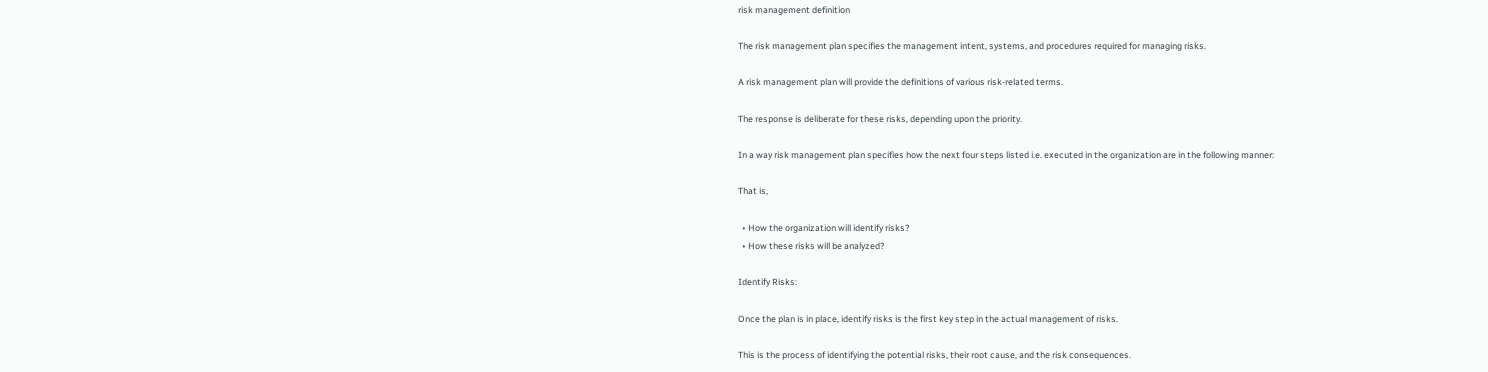risk management definition

The risk management plan specifies the management intent, systems, and procedures required for managing risks.

A risk management plan will provide the definitions of various risk-related terms.

The response is deliberate for these risks, depending upon the priority.

In a way risk management plan specifies how the next four steps listed i.e. executed in the organization are in the following manner:

That is,

  • How the organization will identify risks?
  • How these risks will be analyzed?

Identify Risks:

Once the plan is in place, identify risks is the first key step in the actual management of risks.

This is the process of identifying the potential risks, their root cause, and the risk consequences.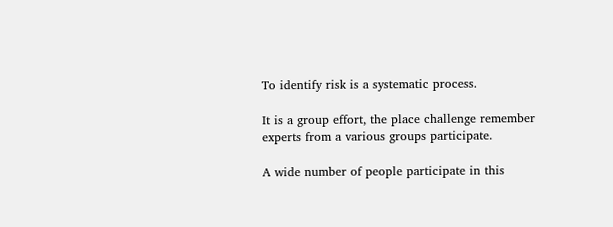To identify risk is a systematic process.

It is a group effort, the place challenge remember experts from a various groups participate.

A wide number of people participate in this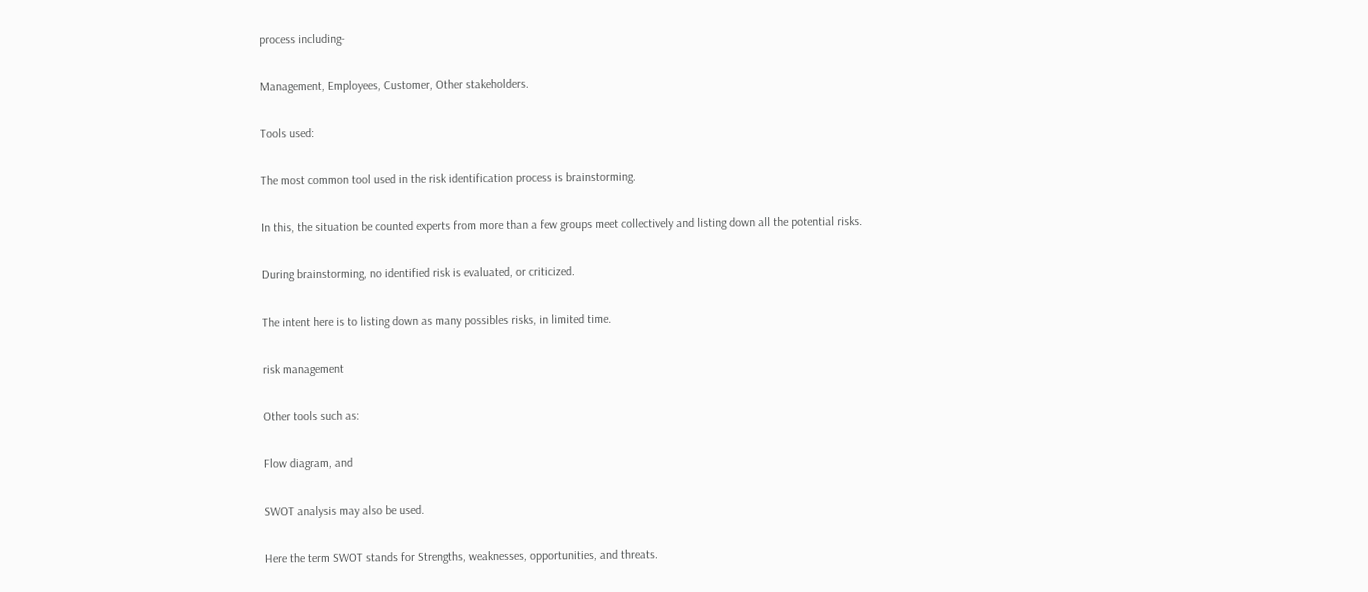process including-

Management, Employees, Customer, Other stakeholders.

Tools used:

The most common tool used in the risk identification process is brainstorming.

In this, the situation be counted experts from more than a few groups meet collectively and listing down all the potential risks.

During brainstorming, no identified risk is evaluated, or criticized.

The intent here is to listing down as many possibles risks, in limited time.

risk management

Other tools such as:

Flow diagram, and

SWOT analysis may also be used.

Here the term SWOT stands for Strengths, weaknesses, opportunities, and threats.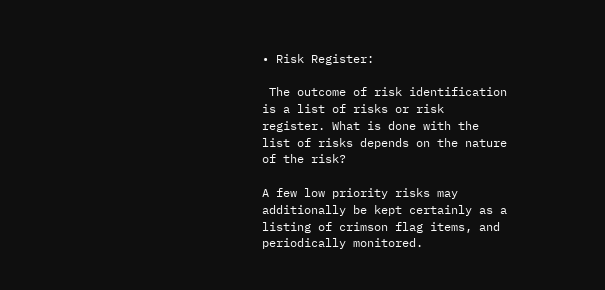• Risk Register:

 The outcome of risk identification is a list of risks or risk register. What is done with the list of risks depends on the nature of the risk?

A few low priority risks may additionally be kept certainly as a listing of crimson flag items, and periodically monitored.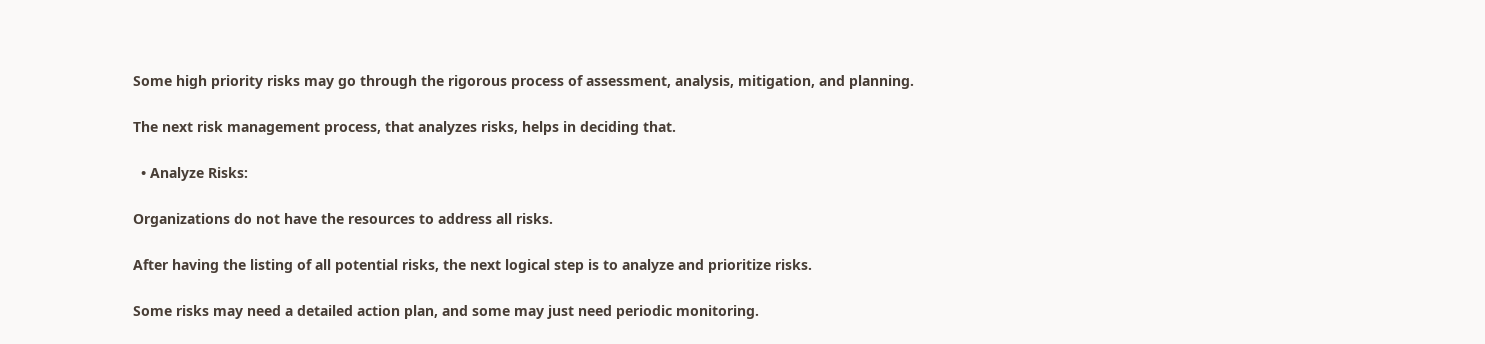Some high priority risks may go through the rigorous process of assessment, analysis, mitigation, and planning.

The next risk management process, that analyzes risks, helps in deciding that.

  • Analyze Risks:

Organizations do not have the resources to address all risks.

After having the listing of all potential risks, the next logical step is to analyze and prioritize risks.

Some risks may need a detailed action plan, and some may just need periodic monitoring.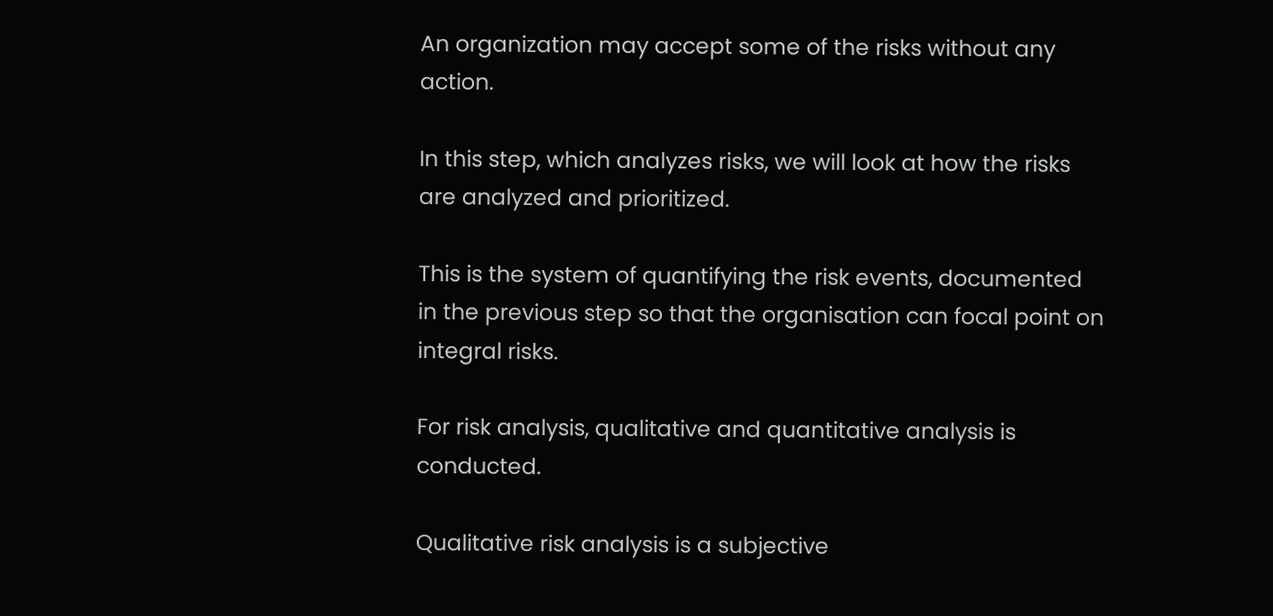An organization may accept some of the risks without any action.

In this step, which analyzes risks, we will look at how the risks are analyzed and prioritized.

This is the system of quantifying the risk events, documented in the previous step so that the organisation can focal point on integral risks.

For risk analysis, qualitative and quantitative analysis is conducted.

Qualitative risk analysis is a subjective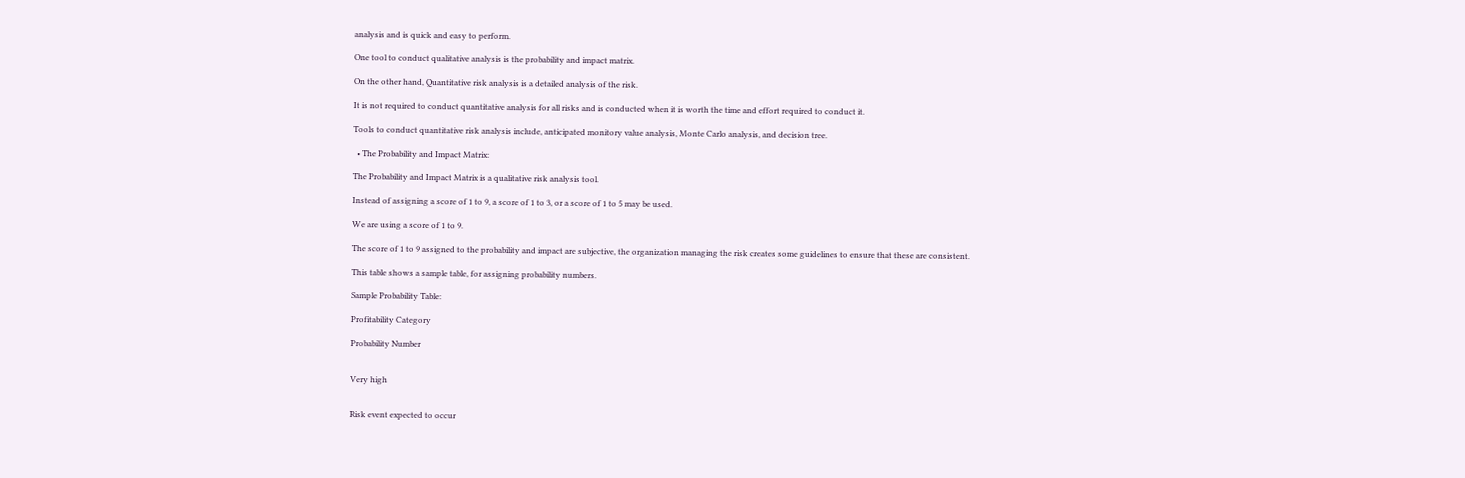analysis and is quick and easy to perform.

One tool to conduct qualitative analysis is the probability and impact matrix.

On the other hand, Quantitative risk analysis is a detailed analysis of the risk.

It is not required to conduct quantitative analysis for all risks and is conducted when it is worth the time and effort required to conduct it.

Tools to conduct quantitative risk analysis include, anticipated monitory value analysis, Monte Carlo analysis, and decision tree.

  • The Probability and Impact Matrix:

The Probability and Impact Matrix is a qualitative risk analysis tool.

Instead of assigning a score of 1 to 9, a score of 1 to 3, or a score of 1 to 5 may be used.

We are using a score of 1 to 9.

The score of 1 to 9 assigned to the probability and impact are subjective, the organization managing the risk creates some guidelines to ensure that these are consistent.

This table shows a sample table, for assigning probability numbers.

Sample Probability Table:

Profitability Category

Probability Number


Very high


Risk event expected to occur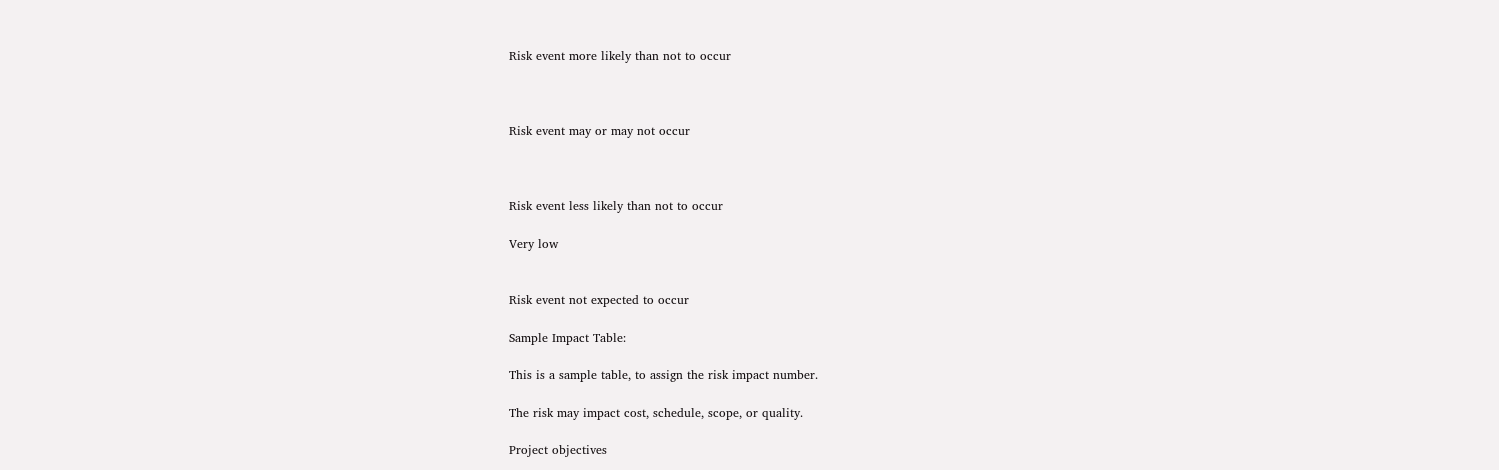Risk event more likely than not to occur



Risk event may or may not occur



Risk event less likely than not to occur

Very low


Risk event not expected to occur

Sample Impact Table:

This is a sample table, to assign the risk impact number.

The risk may impact cost, schedule, scope, or quality.

Project objectives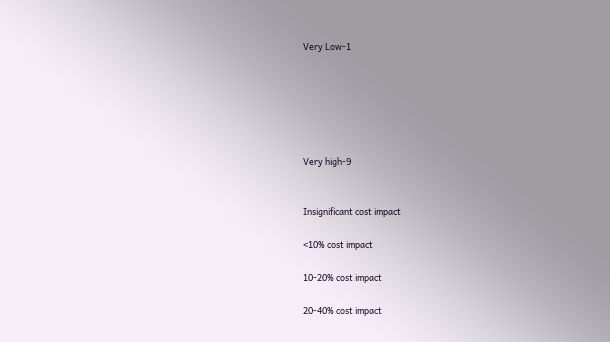Very Low-1






Very high-9


Insignificant cost impact

<10% cost impact

10-20% cost impact

20-40% cost impact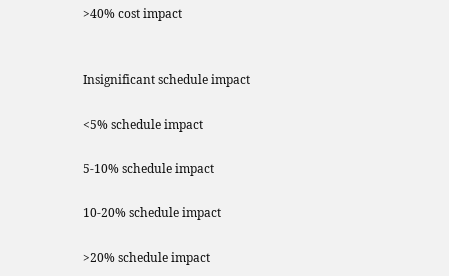>40% cost impact


Insignificant schedule impact

<5% schedule impact

5-10% schedule impact

10-20% schedule impact

>20% schedule impact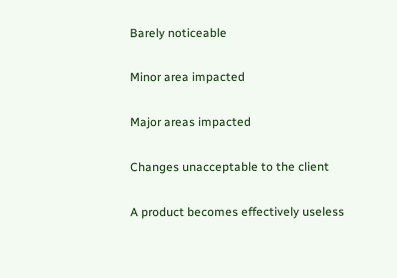Barely noticeable

Minor area impacted

Major areas impacted

Changes unacceptable to the client

A product becomes effectively useless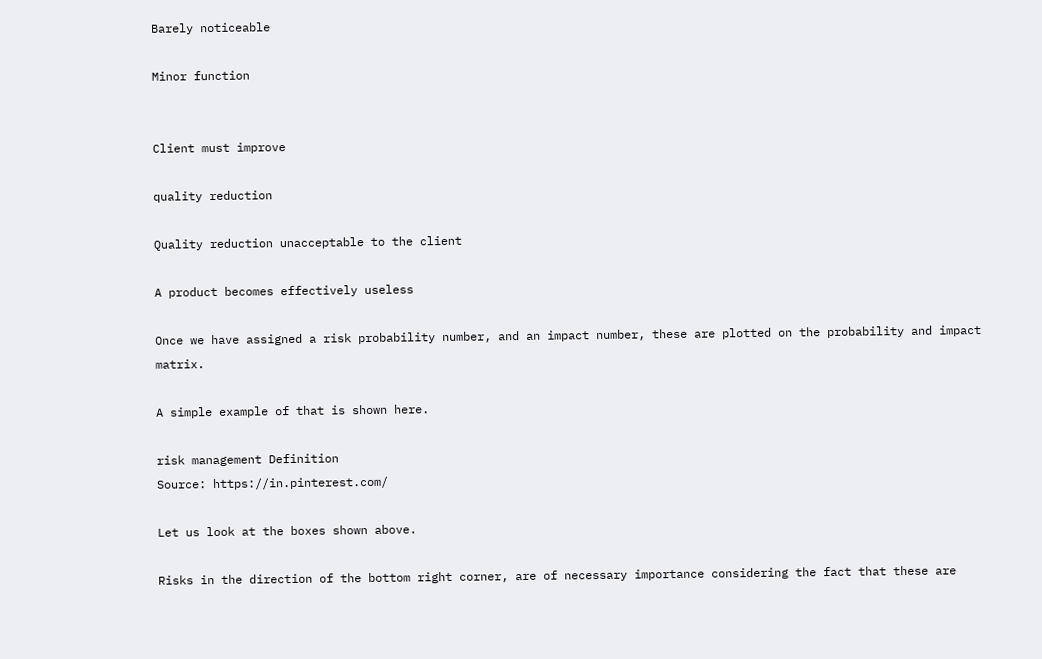Barely noticeable

Minor function


Client must improve

quality reduction

Quality reduction unacceptable to the client

A product becomes effectively useless

Once we have assigned a risk probability number, and an impact number, these are plotted on the probability and impact matrix.

A simple example of that is shown here.

risk management Definition
Source: https://in.pinterest.com/

Let us look at the boxes shown above.

Risks in the direction of the bottom right corner, are of necessary importance considering the fact that these are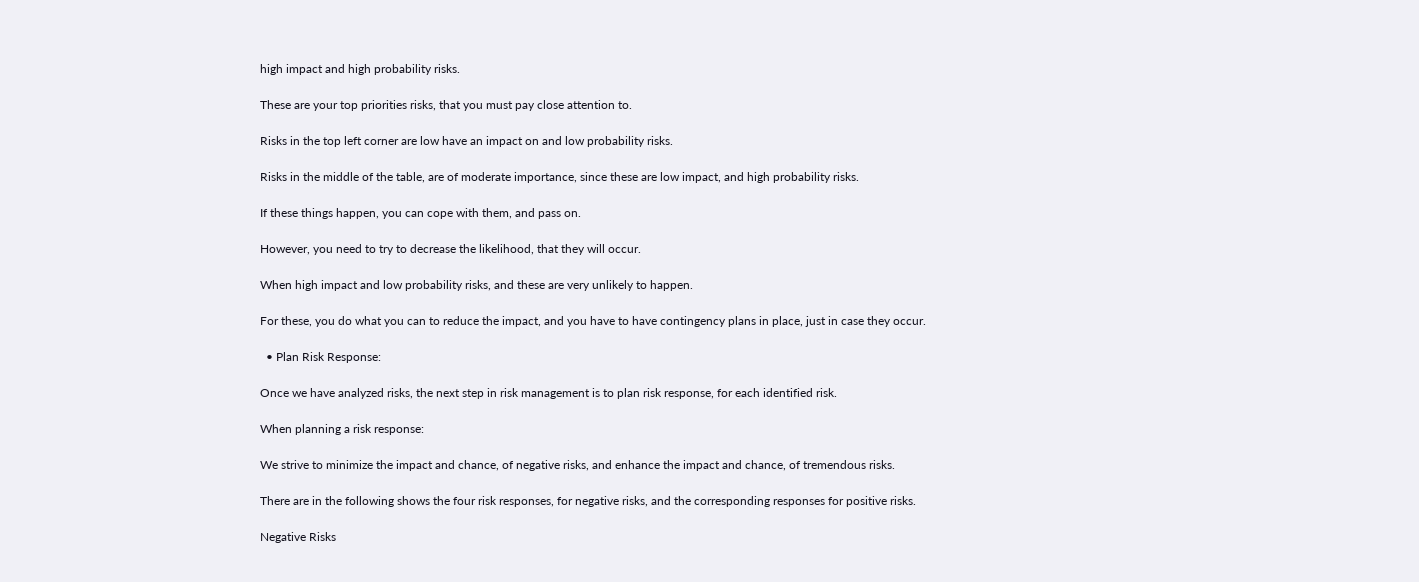high impact and high probability risks.

These are your top priorities risks, that you must pay close attention to.

Risks in the top left corner are low have an impact on and low probability risks.

Risks in the middle of the table, are of moderate importance, since these are low impact, and high probability risks.

If these things happen, you can cope with them, and pass on.

However, you need to try to decrease the likelihood, that they will occur.

When high impact and low probability risks, and these are very unlikely to happen.

For these, you do what you can to reduce the impact, and you have to have contingency plans in place, just in case they occur.

  • Plan Risk Response:

Once we have analyzed risks, the next step in risk management is to plan risk response, for each identified risk.

When planning a risk response:

We strive to minimize the impact and chance, of negative risks, and enhance the impact and chance, of tremendous risks.

There are in the following shows the four risk responses, for negative risks, and the corresponding responses for positive risks.

Negative Risks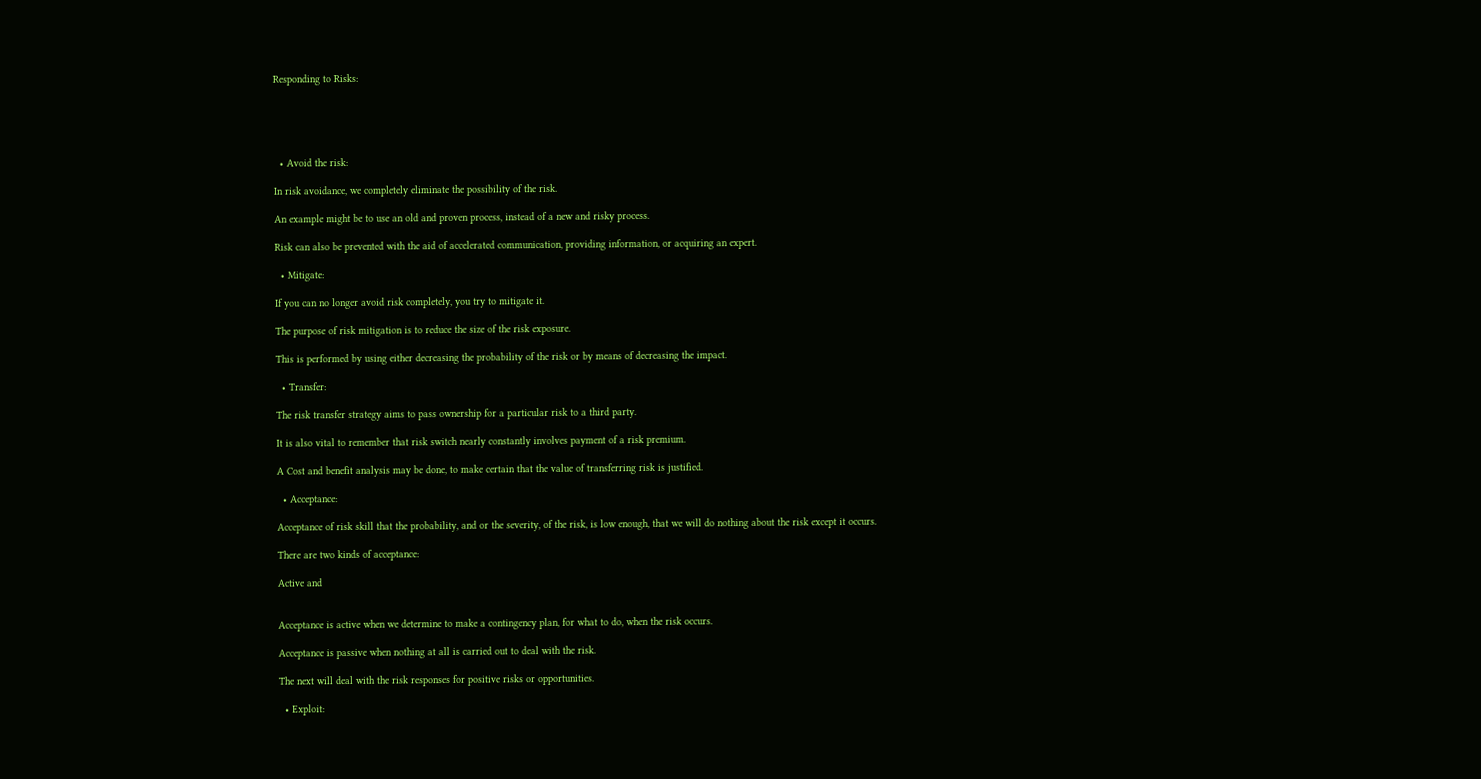Responding to Risks:





  • Avoid the risk:

In risk avoidance, we completely eliminate the possibility of the risk.

An example might be to use an old and proven process, instead of a new and risky process.

Risk can also be prevented with the aid of accelerated communication, providing information, or acquiring an expert.

  • Mitigate:

If you can no longer avoid risk completely, you try to mitigate it.

The purpose of risk mitigation is to reduce the size of the risk exposure.

This is performed by using either decreasing the probability of the risk or by means of decreasing the impact.

  • Transfer:

The risk transfer strategy aims to pass ownership for a particular risk to a third party.

It is also vital to remember that risk switch nearly constantly involves payment of a risk premium.

A Cost and benefit analysis may be done, to make certain that the value of transferring risk is justified.

  • Acceptance:

Acceptance of risk skill that the probability, and or the severity, of the risk, is low enough, that we will do nothing about the risk except it occurs.

There are two kinds of acceptance:

Active and


Acceptance is active when we determine to make a contingency plan, for what to do, when the risk occurs.

Acceptance is passive when nothing at all is carried out to deal with the risk.

The next will deal with the risk responses for positive risks or opportunities.

  • Exploit: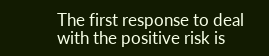The first response to deal with the positive risk is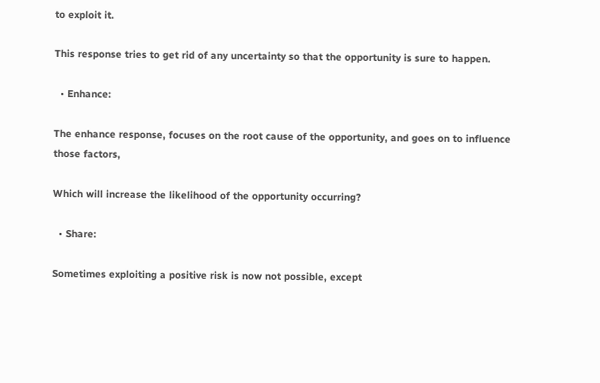to exploit it.

This response tries to get rid of any uncertainty so that the opportunity is sure to happen.

  • Enhance:

The enhance response, focuses on the root cause of the opportunity, and goes on to influence those factors,

Which will increase the likelihood of the opportunity occurring?

  • Share:

Sometimes exploiting a positive risk is now not possible, except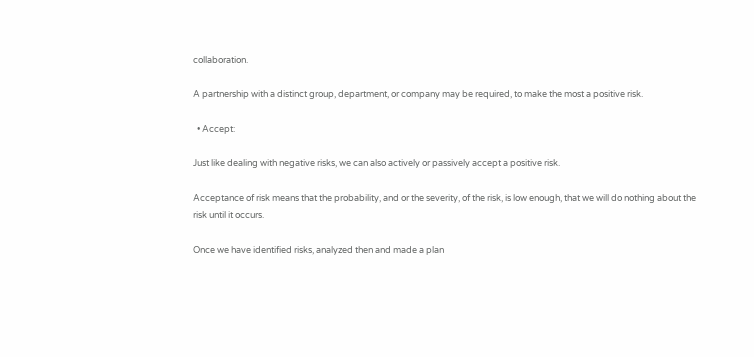collaboration.

A partnership with a distinct group, department, or company may be required, to make the most a positive risk.

  • Accept:

Just like dealing with negative risks, we can also actively or passively accept a positive risk.

Acceptance of risk means that the probability, and or the severity, of the risk, is low enough, that we will do nothing about the risk until it occurs.

Once we have identified risks, analyzed then and made a plan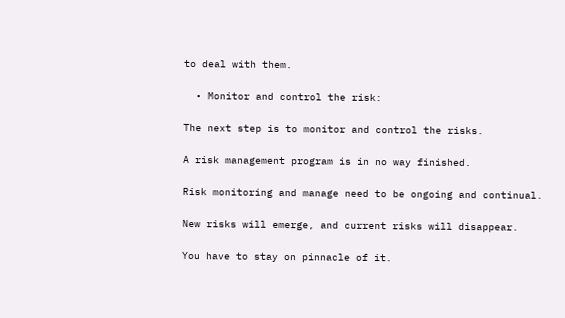to deal with them.

  • Monitor and control the risk:

The next step is to monitor and control the risks.

A risk management program is in no way finished.

Risk monitoring and manage need to be ongoing and continual.

New risks will emerge, and current risks will disappear.

You have to stay on pinnacle of it.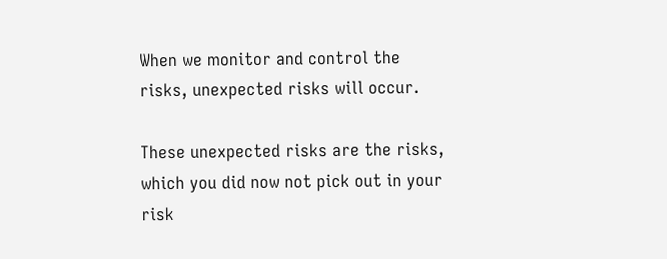When we monitor and control the risks, unexpected risks will occur.

These unexpected risks are the risks, which you did now not pick out in your risk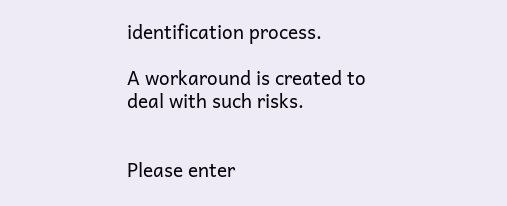identification process.

A workaround is created to deal with such risks.


Please enter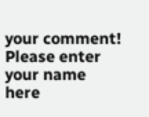your comment!
Please enter your name here